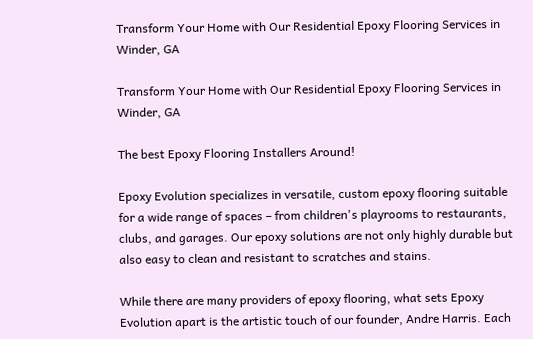Transform Your Home with Our Residential Epoxy Flooring Services in Winder, GA

Transform Your Home with Our Residential Epoxy Flooring Services in Winder, GA

The best Epoxy Flooring Installers Around!

Epoxy Evolution specializes in versatile, custom epoxy flooring suitable for a wide range of spaces – from children's playrooms to restaurants, clubs, and garages. Our epoxy solutions are not only highly durable but also easy to clean and resistant to scratches and stains.

While there are many providers of epoxy flooring, what sets Epoxy Evolution apart is the artistic touch of our founder, Andre Harris. Each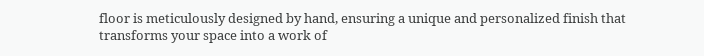floor is meticulously designed by hand, ensuring a unique and personalized finish that transforms your space into a work of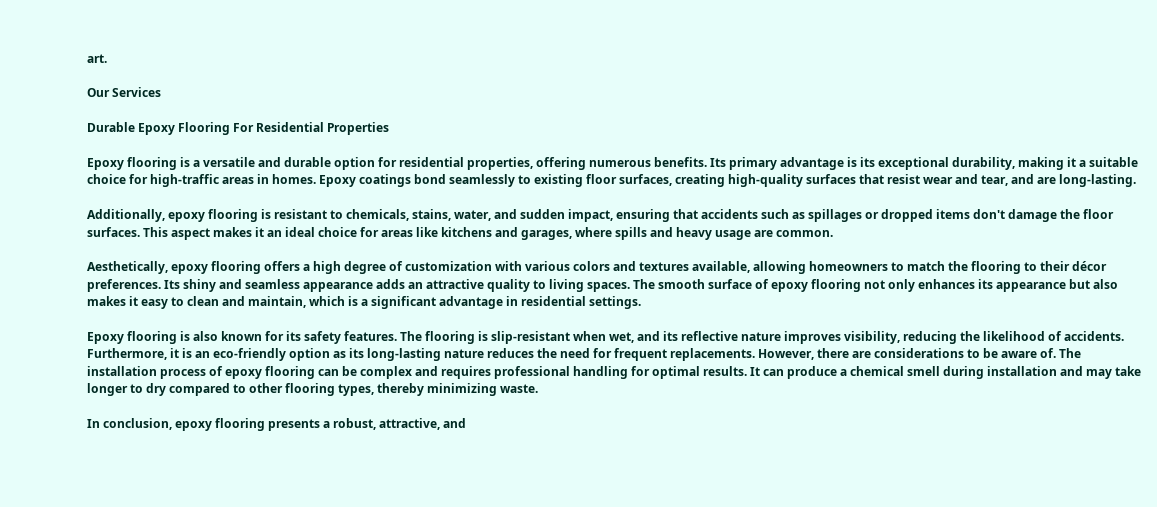art.

Our Services

Durable Epoxy Flooring For Residential Properties

Epoxy flooring is a versatile and durable option for residential properties, offering numerous benefits. Its primary advantage is its exceptional durability, making it a suitable choice for high-traffic areas in homes. Epoxy coatings bond seamlessly to existing floor surfaces, creating high-quality surfaces that resist wear and tear, and are long-lasting.

Additionally, epoxy flooring is resistant to chemicals, stains, water, and sudden impact, ensuring that accidents such as spillages or dropped items don't damage the floor surfaces. This aspect makes it an ideal choice for areas like kitchens and garages, where spills and heavy usage are common.

Aesthetically, epoxy flooring offers a high degree of customization with various colors and textures available, allowing homeowners to match the flooring to their décor preferences. Its shiny and seamless appearance adds an attractive quality to living spaces. The smooth surface of epoxy flooring not only enhances its appearance but also makes it easy to clean and maintain, which is a significant advantage in residential settings.

Epoxy flooring is also known for its safety features. The flooring is slip-resistant when wet, and its reflective nature improves visibility, reducing the likelihood of accidents. Furthermore, it is an eco-friendly option as its long-lasting nature reduces the need for frequent replacements. However, there are considerations to be aware of. The installation process of epoxy flooring can be complex and requires professional handling for optimal results. It can produce a chemical smell during installation and may take longer to dry compared to other flooring types, thereby minimizing waste.

In conclusion, epoxy flooring presents a robust, attractive, and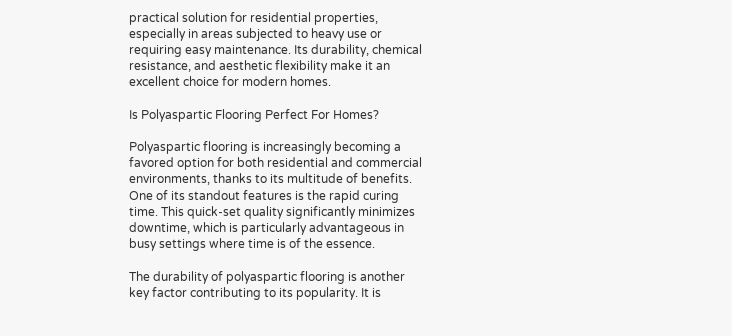practical solution for residential properties, especially in areas subjected to heavy use or requiring easy maintenance. Its durability, chemical resistance, and aesthetic flexibility make it an excellent choice for modern homes.

Is Polyaspartic Flooring Perfect For Homes?

Polyaspartic flooring is increasingly becoming a favored option for both residential and commercial environments, thanks to its multitude of benefits. One of its standout features is the rapid curing time. This quick-set quality significantly minimizes downtime, which is particularly advantageous in busy settings where time is of the essence.

The durability of polyaspartic flooring is another key factor contributing to its popularity. It is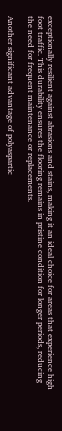exceptionally resilient against abrasions and stains, making it an ideal choice for areas that experience high foot traffic. This durability ensures the flooring remains in pristine condition for longer periods, reducing the need for frequent maintenance or replacements.

Another significant advantage of polyaspartic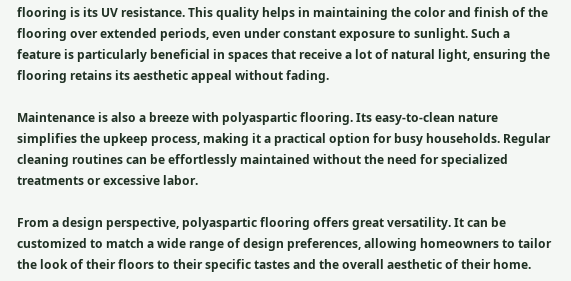flooring is its UV resistance. This quality helps in maintaining the color and finish of the flooring over extended periods, even under constant exposure to sunlight. Such a feature is particularly beneficial in spaces that receive a lot of natural light, ensuring the flooring retains its aesthetic appeal without fading.

Maintenance is also a breeze with polyaspartic flooring. Its easy-to-clean nature simplifies the upkeep process, making it a practical option for busy households. Regular cleaning routines can be effortlessly maintained without the need for specialized treatments or excessive labor.

From a design perspective, polyaspartic flooring offers great versatility. It can be customized to match a wide range of design preferences, allowing homeowners to tailor the look of their floors to their specific tastes and the overall aesthetic of their home.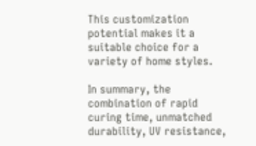This customization potential makes it a suitable choice for a variety of home styles.

In summary, the combination of rapid curing time, unmatched durability, UV resistance,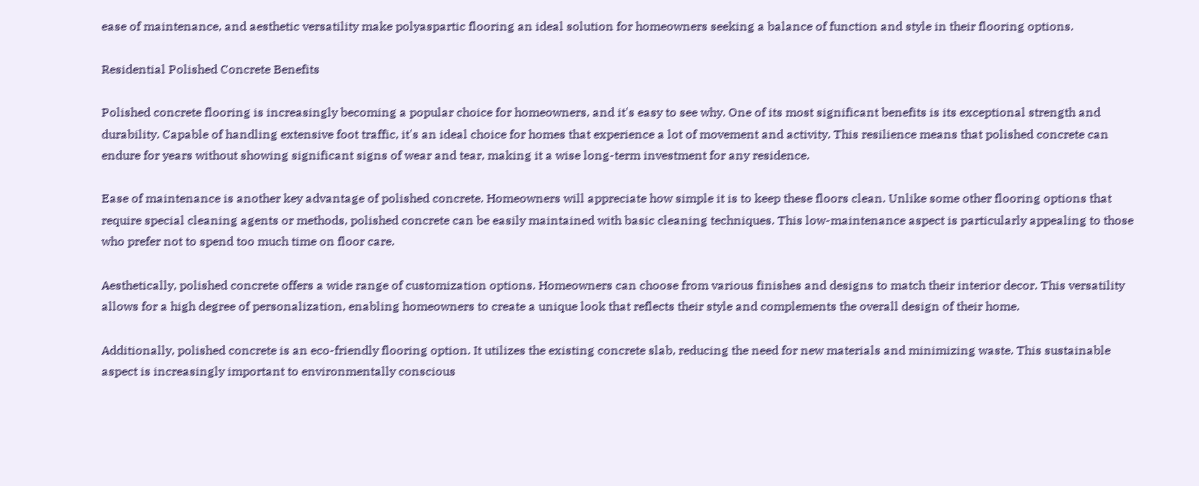ease of maintenance, and aesthetic versatility make polyaspartic flooring an ideal solution for homeowners seeking a balance of function and style in their flooring options.

Residential Polished Concrete Benefits

Polished concrete flooring is increasingly becoming a popular choice for homeowners, and it's easy to see why. One of its most significant benefits is its exceptional strength and durability. Capable of handling extensive foot traffic, it's an ideal choice for homes that experience a lot of movement and activity. This resilience means that polished concrete can endure for years without showing significant signs of wear and tear, making it a wise long-term investment for any residence.

Ease of maintenance is another key advantage of polished concrete. Homeowners will appreciate how simple it is to keep these floors clean. Unlike some other flooring options that require special cleaning agents or methods, polished concrete can be easily maintained with basic cleaning techniques. This low-maintenance aspect is particularly appealing to those who prefer not to spend too much time on floor care.

Aesthetically, polished concrete offers a wide range of customization options. Homeowners can choose from various finishes and designs to match their interior decor. This versatility allows for a high degree of personalization, enabling homeowners to create a unique look that reflects their style and complements the overall design of their home.

Additionally, polished concrete is an eco-friendly flooring option. It utilizes the existing concrete slab, reducing the need for new materials and minimizing waste. This sustainable aspect is increasingly important to environmentally conscious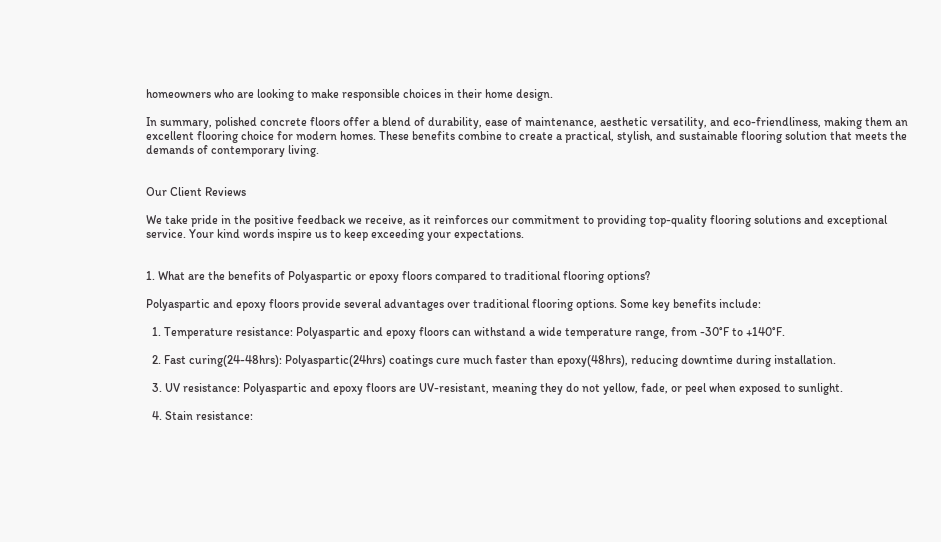homeowners who are looking to make responsible choices in their home design.

In summary, polished concrete floors offer a blend of durability, ease of maintenance, aesthetic versatility, and eco-friendliness, making them an excellent flooring choice for modern homes. These benefits combine to create a practical, stylish, and sustainable flooring solution that meets the demands of contemporary living.


Our Client Reviews

We take pride in the positive feedback we receive, as it reinforces our commitment to providing top-quality flooring solutions and exceptional service. Your kind words inspire us to keep exceeding your expectations.


1. What are the benefits of Polyaspartic or epoxy floors compared to traditional flooring options?

Polyaspartic and epoxy floors provide several advantages over traditional flooring options. Some key benefits include:

  1. Temperature resistance: Polyaspartic and epoxy floors can withstand a wide temperature range, from -30°F to +140°F.

  2. Fast curing(24-48hrs): Polyaspartic(24hrs) coatings cure much faster than epoxy(48hrs), reducing downtime during installation.

  3. UV resistance: Polyaspartic and epoxy floors are UV-resistant, meaning they do not yellow, fade, or peel when exposed to sunlight.

  4. Stain resistance: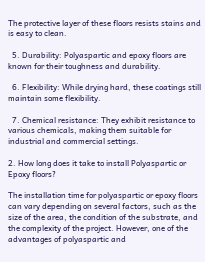The protective layer of these floors resists stains and is easy to clean.

  5. Durability: Polyaspartic and epoxy floors are known for their toughness and durability.

  6. Flexibility: While drying hard, these coatings still maintain some flexibility.

  7. Chemical resistance: They exhibit resistance to various chemicals, making them suitable for industrial and commercial settings.

2. How long does it take to install Polyaspartic or Epoxy floors?

The installation time for polyaspartic or epoxy floors can vary depending on several factors, such as the size of the area, the condition of the substrate, and the complexity of the project. However, one of the advantages of polyaspartic and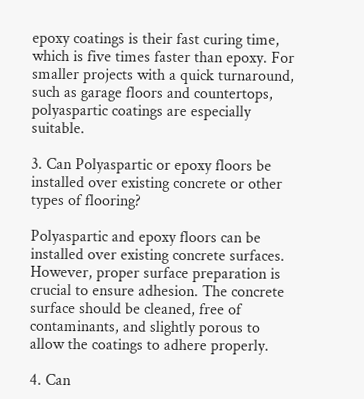epoxy coatings is their fast curing time, which is five times faster than epoxy. For smaller projects with a quick turnaround, such as garage floors and countertops, polyaspartic coatings are especially suitable.

3. Can Polyaspartic or epoxy floors be installed over existing concrete or other types of flooring?

Polyaspartic and epoxy floors can be installed over existing concrete surfaces. However, proper surface preparation is crucial to ensure adhesion. The concrete surface should be cleaned, free of contaminants, and slightly porous to allow the coatings to adhere properly.

4. Can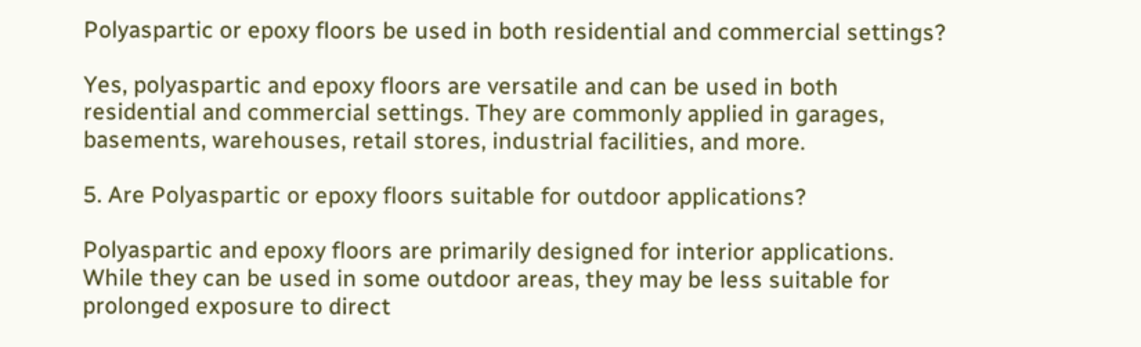Polyaspartic or epoxy floors be used in both residential and commercial settings?

Yes, polyaspartic and epoxy floors are versatile and can be used in both residential and commercial settings. They are commonly applied in garages, basements, warehouses, retail stores, industrial facilities, and more.

5. Are Polyaspartic or epoxy floors suitable for outdoor applications?

Polyaspartic and epoxy floors are primarily designed for interior applications. While they can be used in some outdoor areas, they may be less suitable for prolonged exposure to direct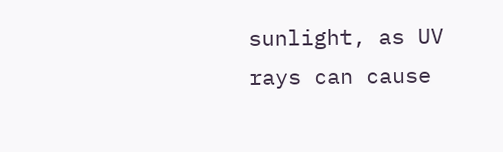sunlight, as UV rays can cause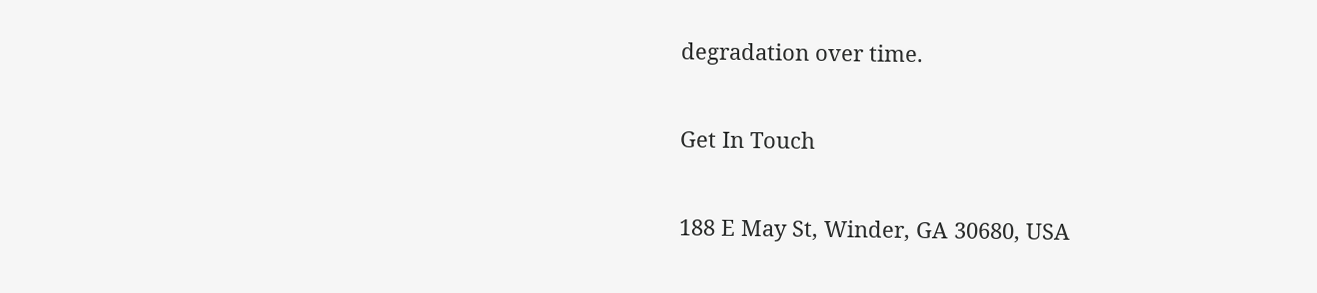degradation over time.

Get In Touch

188 E May St, Winder, GA 30680, USA